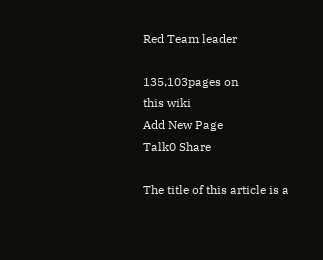Red Team leader

135,103pages on
this wiki
Add New Page
Talk0 Share

The title of this article is a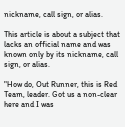nickname, call sign, or alias.

This article is about a subject that lacks an official name and was known only by its nickname, call sign, or alias.

"How do, Out Runner, this is Red Team, leader. Got us a non-clear here and I was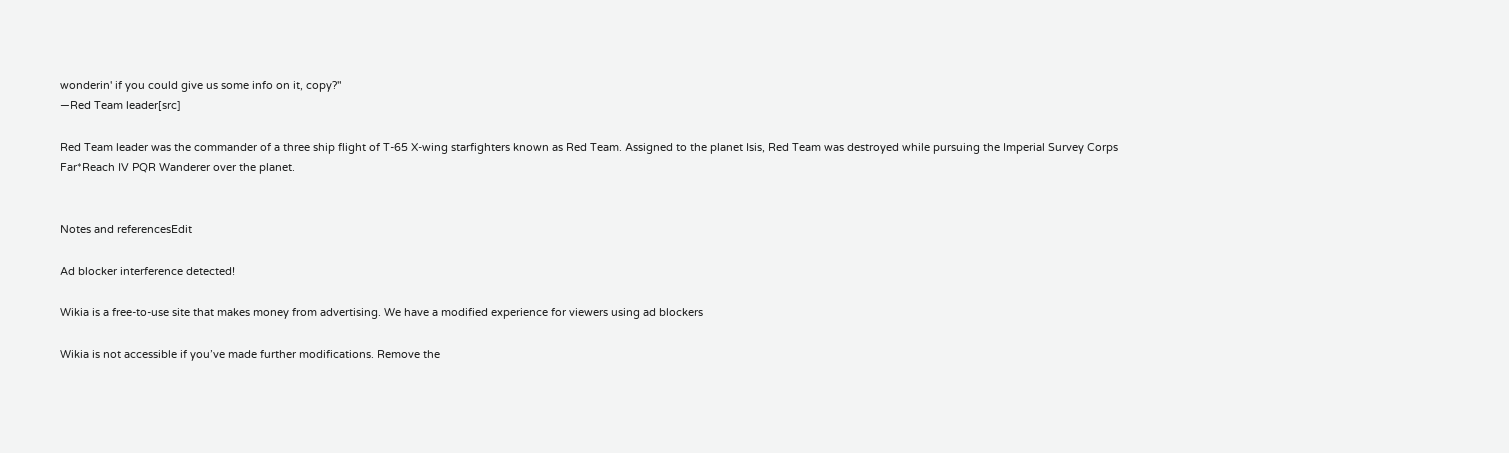wonderin' if you could give us some info on it, copy?"
―Red Team leader[src]

Red Team leader was the commander of a three ship flight of T-65 X-wing starfighters known as Red Team. Assigned to the planet Isis, Red Team was destroyed while pursuing the Imperial Survey Corps Far*Reach IV PQR Wanderer over the planet.


Notes and referencesEdit

Ad blocker interference detected!

Wikia is a free-to-use site that makes money from advertising. We have a modified experience for viewers using ad blockers

Wikia is not accessible if you’ve made further modifications. Remove the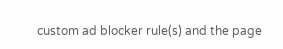custom ad blocker rule(s) and the page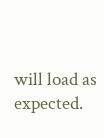will load as expected.